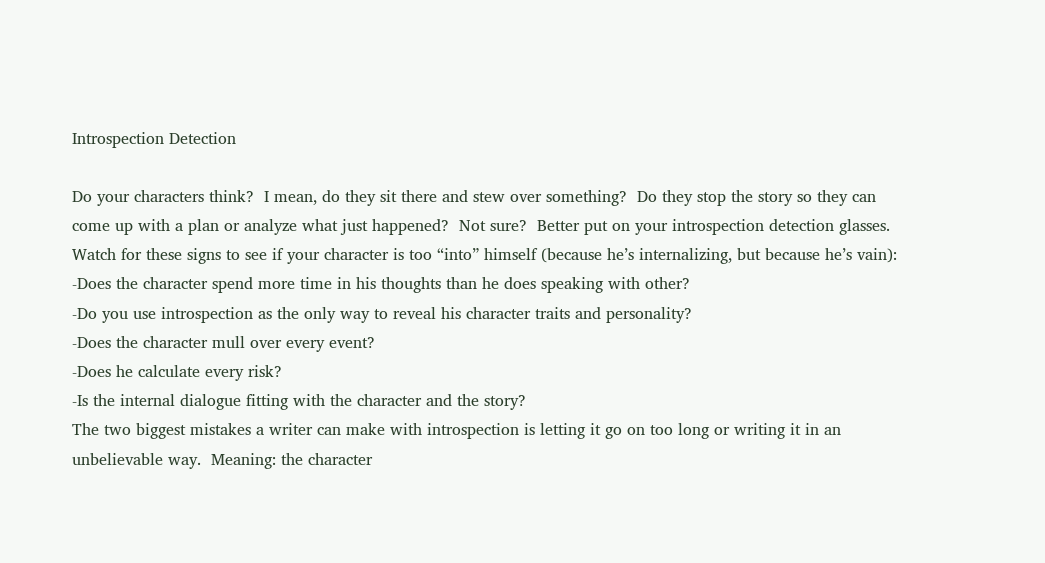Introspection Detection

Do your characters think?  I mean, do they sit there and stew over something?  Do they stop the story so they can come up with a plan or analyze what just happened?  Not sure?  Better put on your introspection detection glasses.  Watch for these signs to see if your character is too “into” himself (because he’s internalizing, but because he’s vain):
-Does the character spend more time in his thoughts than he does speaking with other?
-Do you use introspection as the only way to reveal his character traits and personality?
-Does the character mull over every event?
-Does he calculate every risk?
-Is the internal dialogue fitting with the character and the story?
The two biggest mistakes a writer can make with introspection is letting it go on too long or writing it in an unbelievable way.  Meaning: the character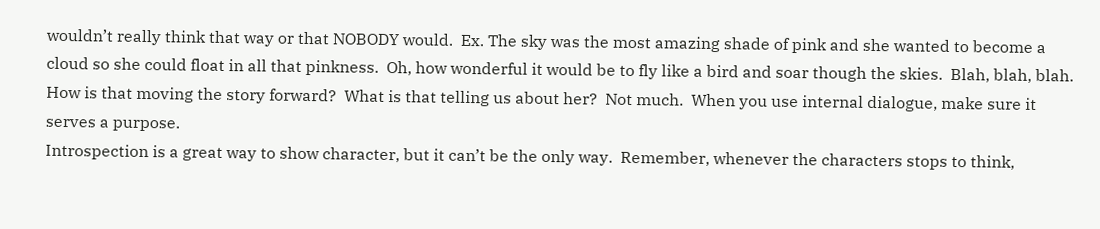wouldn’t really think that way or that NOBODY would.  Ex. The sky was the most amazing shade of pink and she wanted to become a cloud so she could float in all that pinkness.  Oh, how wonderful it would be to fly like a bird and soar though the skies.  Blah, blah, blah.  How is that moving the story forward?  What is that telling us about her?  Not much.  When you use internal dialogue, make sure it serves a purpose.
Introspection is a great way to show character, but it can’t be the only way.  Remember, whenever the characters stops to think,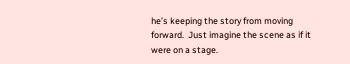he’s keeping the story from moving forward.  Just imagine the scene as if it were on a stage.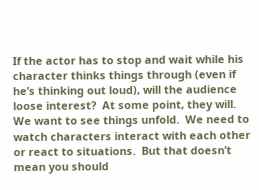If the actor has to stop and wait while his character thinks things through (even if he’s thinking out loud), will the audience loose interest?  At some point, they will.  We want to see things unfold.  We need to watch characters interact with each other or react to situations.  But that doesn’t mean you should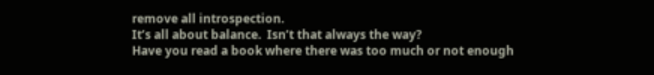remove all introspection.
It’s all about balance.  Isn’t that always the way?
Have you read a book where there was too much or not enough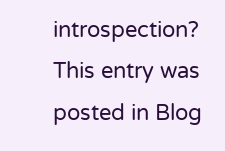introspection?
This entry was posted in Blog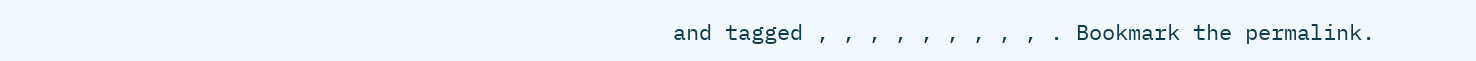and tagged , , , , , , , , , . Bookmark the permalink.